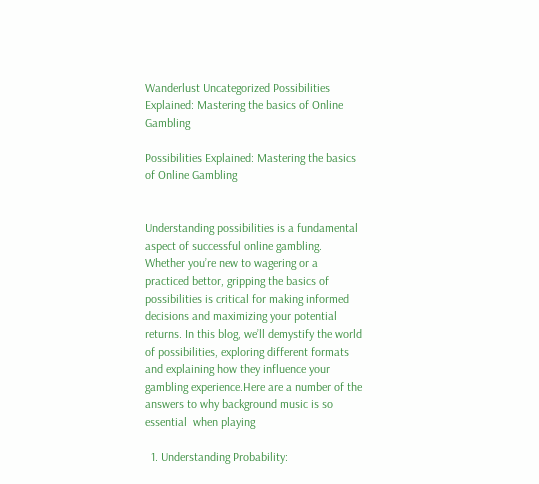Wanderlust Uncategorized Possibilities Explained: Mastering the basics of Online Gambling

Possibilities Explained: Mastering the basics of Online Gambling


Understanding possibilities is a fundamental aspect of successful online gambling. Whether you’re new to wagering or a practiced bettor, gripping the basics of possibilities is critical for making informed decisions and maximizing your potential returns. In this blog, we’ll demystify the world of possibilities, exploring different formats and explaining how they influence your gambling experience.Here are a number of the answers to why background music is so essential  when playing

  1. Understanding Probability: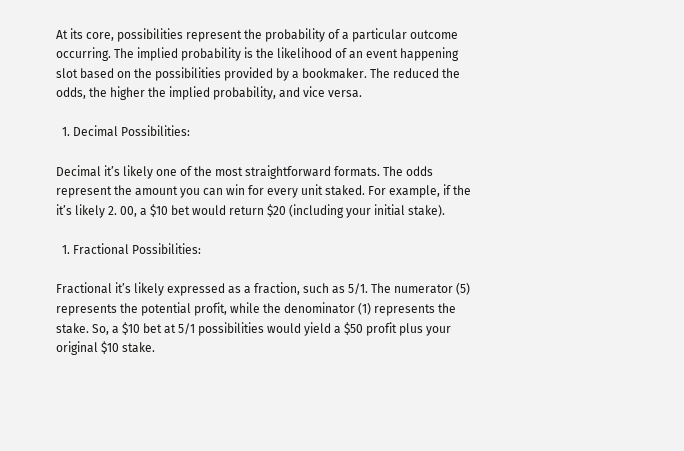At its core, possibilities represent the probability of a particular outcome occurring. The implied probability is the likelihood of an event happening slot based on the possibilities provided by a bookmaker. The reduced the odds, the higher the implied probability, and vice versa.

  1. Decimal Possibilities:

Decimal it’s likely one of the most straightforward formats. The odds represent the amount you can win for every unit staked. For example, if the it’s likely 2. 00, a $10 bet would return $20 (including your initial stake).

  1. Fractional Possibilities:

Fractional it’s likely expressed as a fraction, such as 5/1. The numerator (5) represents the potential profit, while the denominator (1) represents the stake. So, a $10 bet at 5/1 possibilities would yield a $50 profit plus your original $10 stake.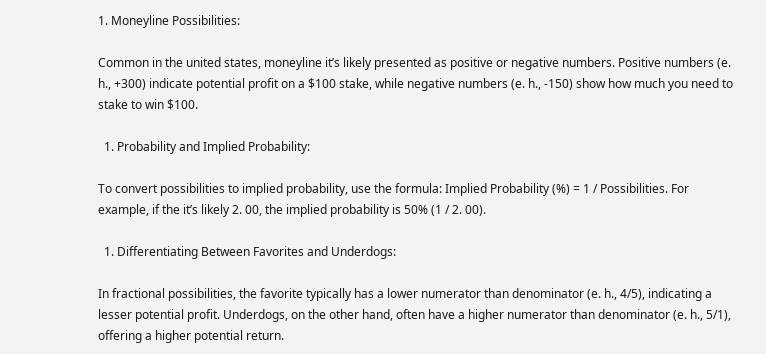1. Moneyline Possibilities:

Common in the united states, moneyline it’s likely presented as positive or negative numbers. Positive numbers (e. h., +300) indicate potential profit on a $100 stake, while negative numbers (e. h., -150) show how much you need to stake to win $100.

  1. Probability and Implied Probability:

To convert possibilities to implied probability, use the formula: Implied Probability (%) = 1 / Possibilities. For example, if the it’s likely 2. 00, the implied probability is 50% (1 / 2. 00).

  1. Differentiating Between Favorites and Underdogs:

In fractional possibilities, the favorite typically has a lower numerator than denominator (e. h., 4/5), indicating a lesser potential profit. Underdogs, on the other hand, often have a higher numerator than denominator (e. h., 5/1), offering a higher potential return.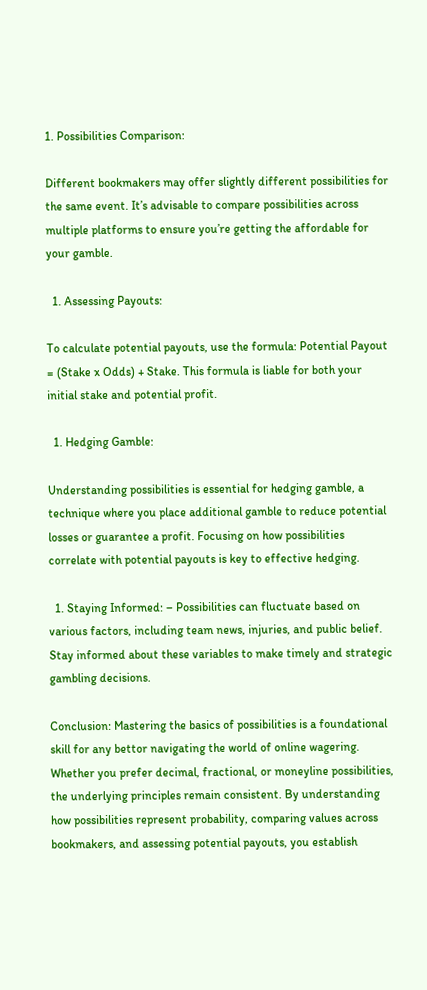1. Possibilities Comparison:

Different bookmakers may offer slightly different possibilities for the same event. It’s advisable to compare possibilities across multiple platforms to ensure you’re getting the affordable for your gamble.

  1. Assessing Payouts:

To calculate potential payouts, use the formula: Potential Payout = (Stake x Odds) + Stake. This formula is liable for both your initial stake and potential profit.

  1. Hedging Gamble:

Understanding possibilities is essential for hedging gamble, a technique where you place additional gamble to reduce potential losses or guarantee a profit. Focusing on how possibilities correlate with potential payouts is key to effective hedging.

  1. Staying Informed: – Possibilities can fluctuate based on various factors, including team news, injuries, and public belief. Stay informed about these variables to make timely and strategic gambling decisions.

Conclusion: Mastering the basics of possibilities is a foundational skill for any bettor navigating the world of online wagering. Whether you prefer decimal, fractional, or moneyline possibilities, the underlying principles remain consistent. By understanding how possibilities represent probability, comparing values across bookmakers, and assessing potential payouts, you establish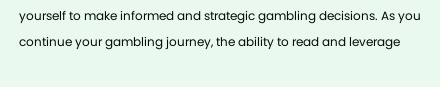yourself to make informed and strategic gambling decisions. As you continue your gambling journey, the ability to read and leverage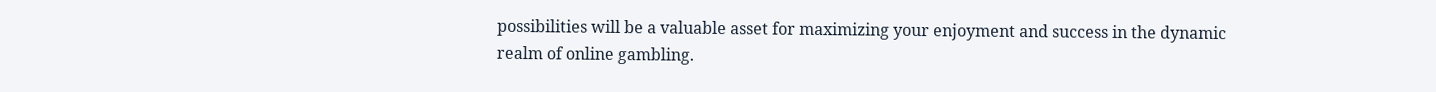possibilities will be a valuable asset for maximizing your enjoyment and success in the dynamic realm of online gambling.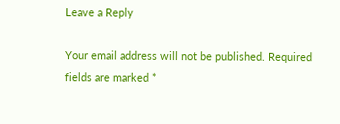Leave a Reply

Your email address will not be published. Required fields are marked *